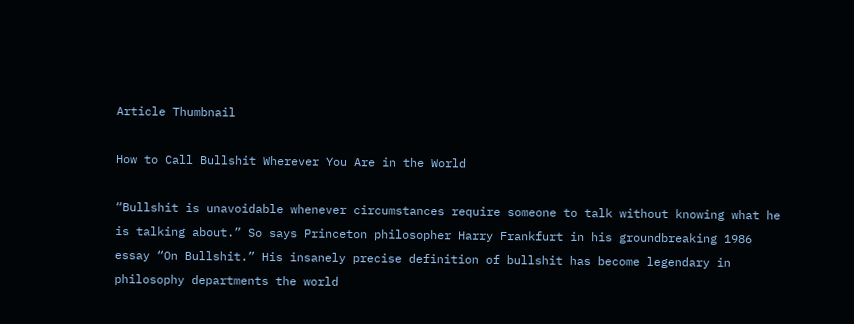Article Thumbnail

How to Call Bullshit Wherever You Are in the World

“Bullshit is unavoidable whenever circumstances require someone to talk without knowing what he is talking about.” So says Princeton philosopher Harry Frankfurt in his groundbreaking 1986 essay “On Bullshit.” His insanely precise definition of bullshit has become legendary in philosophy departments the world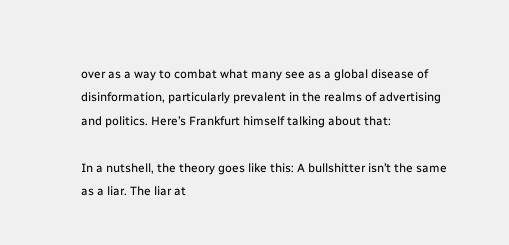over as a way to combat what many see as a global disease of disinformation, particularly prevalent in the realms of advertising and politics. Here’s Frankfurt himself talking about that:

In a nutshell, the theory goes like this: A bullshitter isn’t the same as a liar. The liar at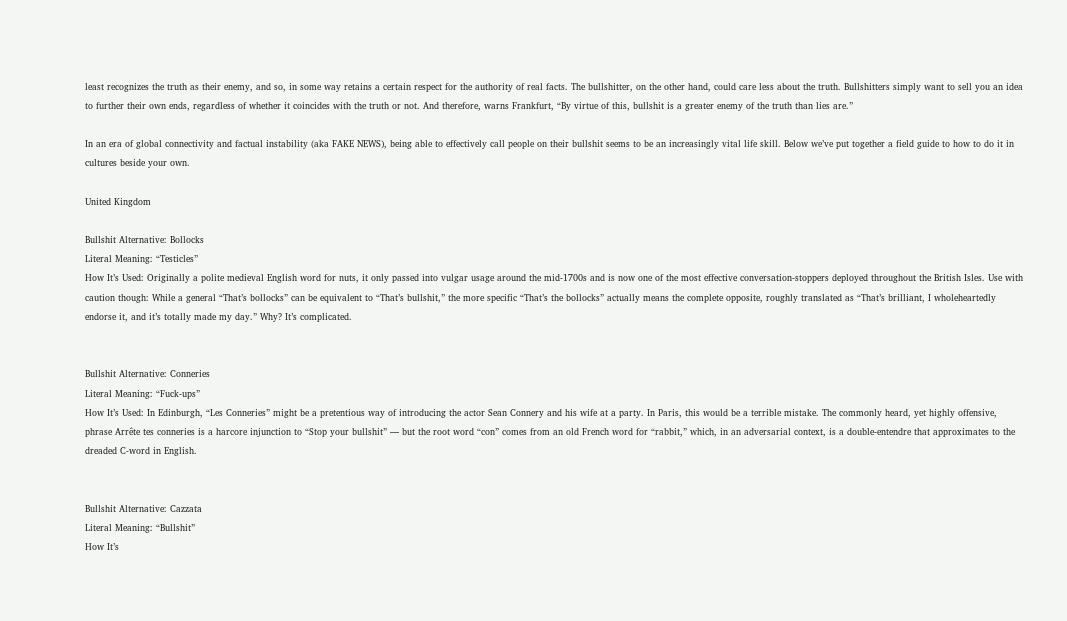least recognizes the truth as their enemy, and so, in some way retains a certain respect for the authority of real facts. The bullshitter, on the other hand, could care less about the truth. Bullshitters simply want to sell you an idea to further their own ends, regardless of whether it coincides with the truth or not. And therefore, warns Frankfurt, “By virtue of this, bullshit is a greater enemy of the truth than lies are.”

In an era of global connectivity and factual instability (aka FAKE NEWS), being able to effectively call people on their bullshit seems to be an increasingly vital life skill. Below we’ve put together a field guide to how to do it in cultures beside your own.

United Kingdom

Bullshit Alternative: Bollocks
Literal Meaning: “Testicles”
How It’s Used: Originally a polite medieval English word for nuts, it only passed into vulgar usage around the mid-1700s and is now one of the most effective conversation-stoppers deployed throughout the British Isles. Use with caution though: While a general “That’s bollocks” can be equivalent to “That’s bullshit,” the more specific “That’s the bollocks” actually means the complete opposite, roughly translated as “That’s brilliant, I wholeheartedly endorse it, and it’s totally made my day.” Why? It’s complicated.


Bullshit Alternative: Conneries
Literal Meaning: “Fuck-ups”
How It’s Used: In Edinburgh, “Les Conneries” might be a pretentious way of introducing the actor Sean Connery and his wife at a party. In Paris, this would be a terrible mistake. The commonly heard, yet highly offensive, phrase Arrête tes conneries is a harcore injunction to “Stop your bullshit” — but the root word “con” comes from an old French word for “rabbit,” which, in an adversarial context, is a double-entendre that approximates to the dreaded C-word in English.


Bullshit Alternative: Cazzata
Literal Meaning: “Bullshit”
How It’s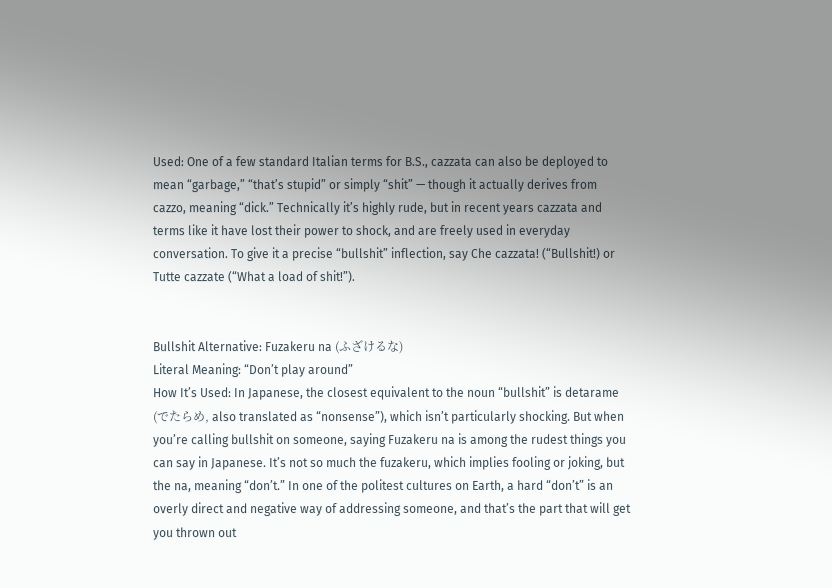Used: One of a few standard Italian terms for B.S., cazzata can also be deployed to mean “garbage,” “that’s stupid” or simply “shit” — though it actually derives from cazzo, meaning “dick.” Technically it’s highly rude, but in recent years cazzata and terms like it have lost their power to shock, and are freely used in everyday conversation. To give it a precise “bullshit” inflection, say Che cazzata! (“Bullshit!) or Tutte cazzate (“What a load of shit!”).


Bullshit Alternative: Fuzakeru na (ふざけるな)
Literal Meaning: “Don’t play around”
How It’s Used: In Japanese, the closest equivalent to the noun “bullshit” is detarame (でたらめ, also translated as “nonsense”), which isn’t particularly shocking. But when you’re calling bullshit on someone, saying Fuzakeru na is among the rudest things you can say in Japanese. It’s not so much the fuzakeru, which implies fooling or joking, but the na, meaning “don’t.” In one of the politest cultures on Earth, a hard “don’t” is an overly direct and negative way of addressing someone, and that’s the part that will get you thrown out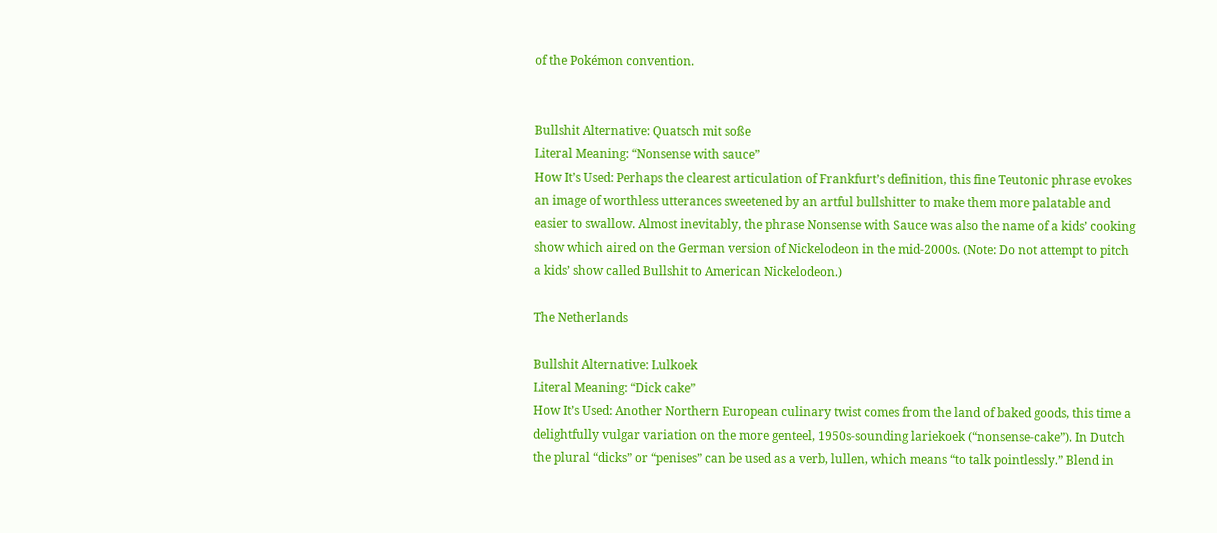of the Pokémon convention.


Bullshit Alternative: Quatsch mit soße
Literal Meaning: “Nonsense with sauce”
How It’s Used: Perhaps the clearest articulation of Frankfurt’s definition, this fine Teutonic phrase evokes an image of worthless utterances sweetened by an artful bullshitter to make them more palatable and easier to swallow. Almost inevitably, the phrase Nonsense with Sauce was also the name of a kids’ cooking show which aired on the German version of Nickelodeon in the mid-2000s. (Note: Do not attempt to pitch a kids’ show called Bullshit to American Nickelodeon.)

The Netherlands

Bullshit Alternative: Lulkoek
Literal Meaning: “Dick cake”
How It’s Used: Another Northern European culinary twist comes from the land of baked goods, this time a delightfully vulgar variation on the more genteel, 1950s-sounding lariekoek (“nonsense-cake”). In Dutch the plural “dicks” or “penises” can be used as a verb, lullen, which means “to talk pointlessly.” Blend in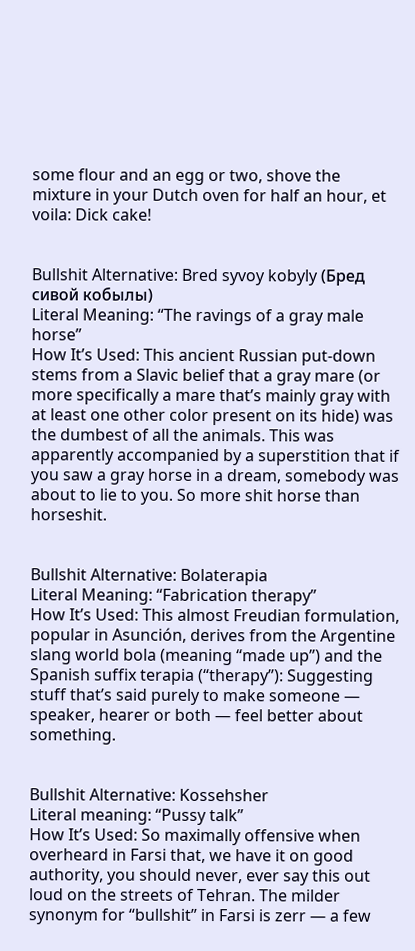some flour and an egg or two, shove the mixture in your Dutch oven for half an hour, et voila: Dick cake!


Bullshit Alternative: Bred syvoy kobyly (Бред сивой кобылы)
Literal Meaning: “The ravings of a gray male horse”
How It’s Used: This ancient Russian put-down stems from a Slavic belief that a gray mare (or more specifically a mare that’s mainly gray with at least one other color present on its hide) was the dumbest of all the animals. This was apparently accompanied by a superstition that if you saw a gray horse in a dream, somebody was about to lie to you. So more shit horse than horseshit.


Bullshit Alternative: Bolaterapia
Literal Meaning: “Fabrication therapy”
How It’s Used: This almost Freudian formulation, popular in Asunción, derives from the Argentine slang world bola (meaning “made up”) and the Spanish suffix terapia (“therapy”): Suggesting stuff that’s said purely to make someone — speaker, hearer or both — feel better about something.


Bullshit Alternative: Kossehsher
Literal meaning: “Pussy talk”
How It’s Used: So maximally offensive when overheard in Farsi that, we have it on good authority, you should never, ever say this out loud on the streets of Tehran. The milder synonym for “bullshit” in Farsi is zerr — a few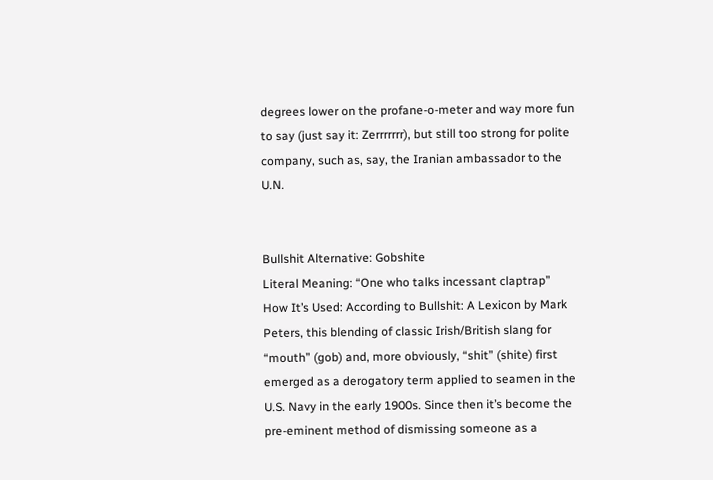degrees lower on the profane-o-meter and way more fun to say (just say it: Zerrrrrrr), but still too strong for polite company, such as, say, the Iranian ambassador to the U.N.


Bullshit Alternative: Gobshite
Literal Meaning: “One who talks incessant claptrap”
How It’s Used: According to Bullshit: A Lexicon by Mark Peters, this blending of classic Irish/British slang for “mouth” (gob) and, more obviously, “shit” (shite) first emerged as a derogatory term applied to seamen in the U.S. Navy in the early 1900s. Since then it’s become the pre-eminent method of dismissing someone as a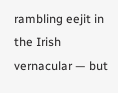rambling eejit in the Irish vernacular — but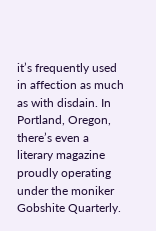it’s frequently used in affection as much as with disdain. In Portland, Oregon, there’s even a literary magazine proudly operating under the moniker Gobshite Quarterly.